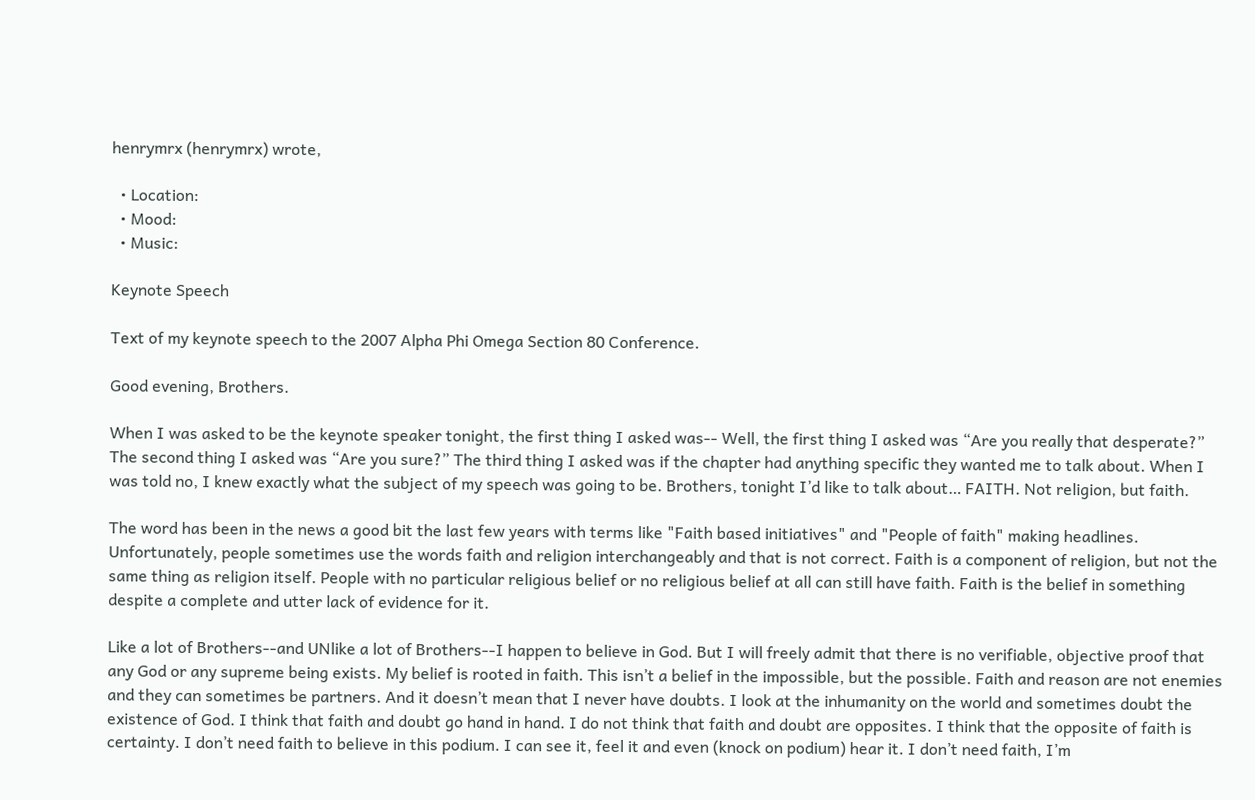henrymrx (henrymrx) wrote,

  • Location:
  • Mood:
  • Music:

Keynote Speech

Text of my keynote speech to the 2007 Alpha Phi Omega Section 80 Conference.

Good evening, Brothers.

When I was asked to be the keynote speaker tonight, the first thing I asked was-- Well, the first thing I asked was “Are you really that desperate?” The second thing I asked was “Are you sure?” The third thing I asked was if the chapter had anything specific they wanted me to talk about. When I was told no, I knew exactly what the subject of my speech was going to be. Brothers, tonight I’d like to talk about… FAITH. Not religion, but faith.

The word has been in the news a good bit the last few years with terms like "Faith based initiatives" and "People of faith" making headlines. Unfortunately, people sometimes use the words faith and religion interchangeably and that is not correct. Faith is a component of religion, but not the same thing as religion itself. People with no particular religious belief or no religious belief at all can still have faith. Faith is the belief in something despite a complete and utter lack of evidence for it.

Like a lot of Brothers--and UNlike a lot of Brothers--I happen to believe in God. But I will freely admit that there is no verifiable, objective proof that any God or any supreme being exists. My belief is rooted in faith. This isn’t a belief in the impossible, but the possible. Faith and reason are not enemies and they can sometimes be partners. And it doesn’t mean that I never have doubts. I look at the inhumanity on the world and sometimes doubt the existence of God. I think that faith and doubt go hand in hand. I do not think that faith and doubt are opposites. I think that the opposite of faith is certainty. I don’t need faith to believe in this podium. I can see it, feel it and even (knock on podium) hear it. I don’t need faith, I’m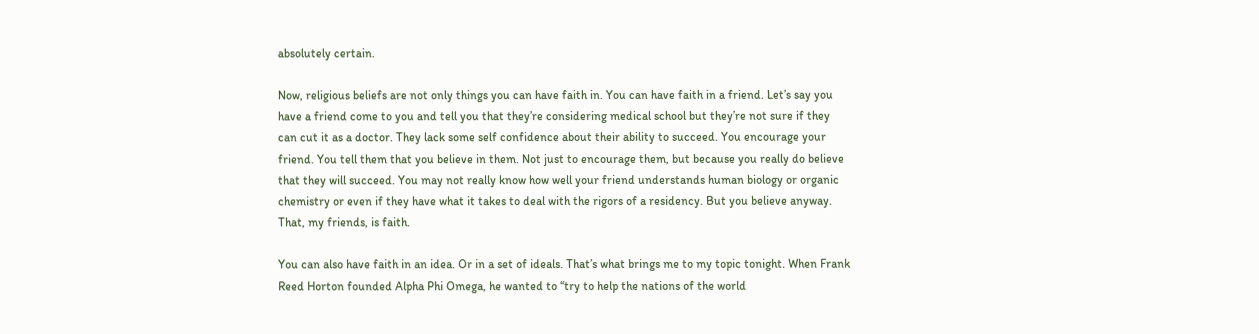absolutely certain.

Now, religious beliefs are not only things you can have faith in. You can have faith in a friend. Let’s say you have a friend come to you and tell you that they’re considering medical school but they’re not sure if they can cut it as a doctor. They lack some self confidence about their ability to succeed. You encourage your friend. You tell them that you believe in them. Not just to encourage them, but because you really do believe that they will succeed. You may not really know how well your friend understands human biology or organic chemistry or even if they have what it takes to deal with the rigors of a residency. But you believe anyway. That, my friends, is faith.

You can also have faith in an idea. Or in a set of ideals. That’s what brings me to my topic tonight. When Frank Reed Horton founded Alpha Phi Omega, he wanted to “try to help the nations of the world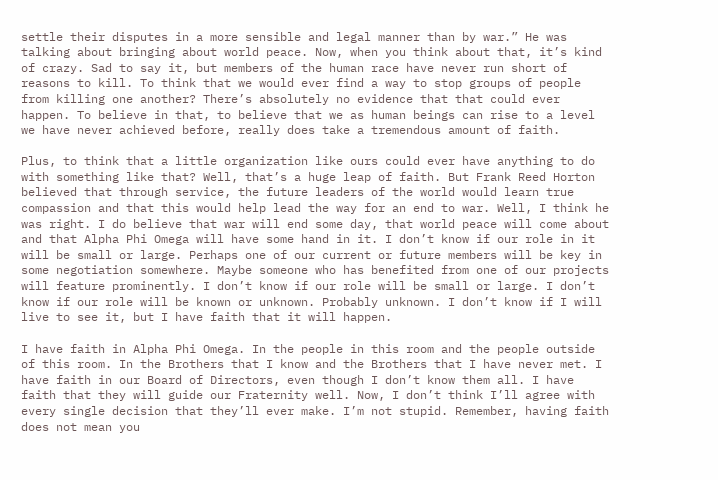settle their disputes in a more sensible and legal manner than by war.” He was talking about bringing about world peace. Now, when you think about that, it’s kind of crazy. Sad to say it, but members of the human race have never run short of reasons to kill. To think that we would ever find a way to stop groups of people from killing one another? There’s absolutely no evidence that that could ever happen. To believe in that, to believe that we as human beings can rise to a level we have never achieved before, really does take a tremendous amount of faith.

Plus, to think that a little organization like ours could ever have anything to do with something like that? Well, that’s a huge leap of faith. But Frank Reed Horton believed that through service, the future leaders of the world would learn true compassion and that this would help lead the way for an end to war. Well, I think he was right. I do believe that war will end some day, that world peace will come about and that Alpha Phi Omega will have some hand in it. I don’t know if our role in it will be small or large. Perhaps one of our current or future members will be key in some negotiation somewhere. Maybe someone who has benefited from one of our projects will feature prominently. I don’t know if our role will be small or large. I don’t know if our role will be known or unknown. Probably unknown. I don’t know if I will live to see it, but I have faith that it will happen.

I have faith in Alpha Phi Omega. In the people in this room and the people outside of this room. In the Brothers that I know and the Brothers that I have never met. I have faith in our Board of Directors, even though I don’t know them all. I have faith that they will guide our Fraternity well. Now, I don’t think I’ll agree with every single decision that they’ll ever make. I’m not stupid. Remember, having faith does not mean you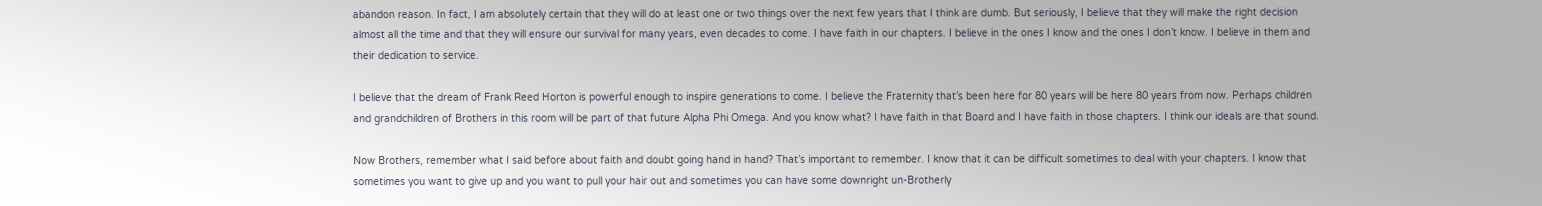abandon reason. In fact, I am absolutely certain that they will do at least one or two things over the next few years that I think are dumb. But seriously, I believe that they will make the right decision almost all the time and that they will ensure our survival for many years, even decades to come. I have faith in our chapters. I believe in the ones I know and the ones I don’t know. I believe in them and their dedication to service.

I believe that the dream of Frank Reed Horton is powerful enough to inspire generations to come. I believe the Fraternity that’s been here for 80 years will be here 80 years from now. Perhaps children and grandchildren of Brothers in this room will be part of that future Alpha Phi Omega. And you know what? I have faith in that Board and I have faith in those chapters. I think our ideals are that sound.

Now Brothers, remember what I said before about faith and doubt going hand in hand? That’s important to remember. I know that it can be difficult sometimes to deal with your chapters. I know that sometimes you want to give up and you want to pull your hair out and sometimes you can have some downright un-Brotherly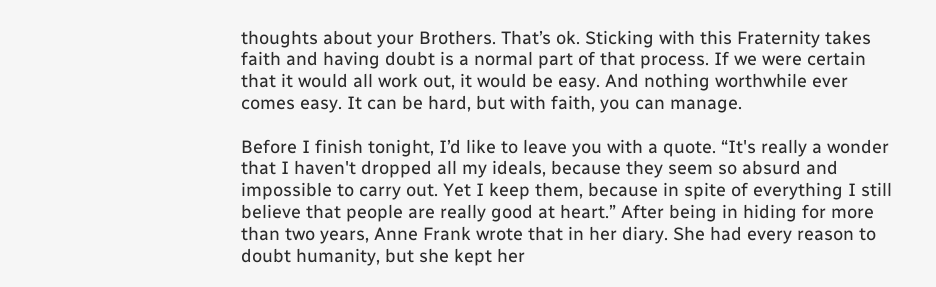thoughts about your Brothers. That’s ok. Sticking with this Fraternity takes faith and having doubt is a normal part of that process. If we were certain that it would all work out, it would be easy. And nothing worthwhile ever comes easy. It can be hard, but with faith, you can manage.

Before I finish tonight, I’d like to leave you with a quote. “It's really a wonder that I haven't dropped all my ideals, because they seem so absurd and impossible to carry out. Yet I keep them, because in spite of everything I still believe that people are really good at heart.” After being in hiding for more than two years, Anne Frank wrote that in her diary. She had every reason to doubt humanity, but she kept her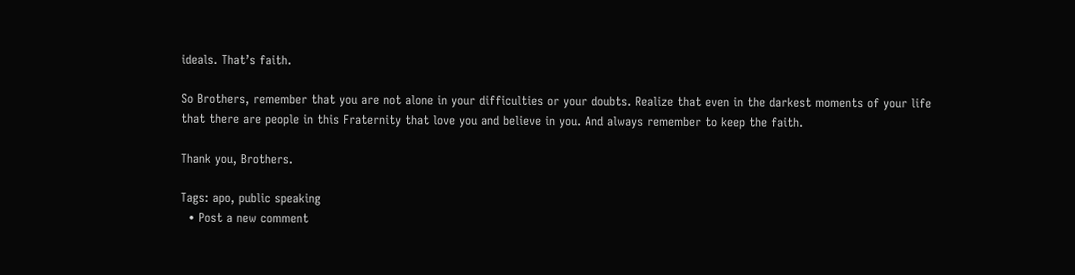ideals. That’s faith.

So Brothers, remember that you are not alone in your difficulties or your doubts. Realize that even in the darkest moments of your life that there are people in this Fraternity that love you and believe in you. And always remember to keep the faith.

Thank you, Brothers.

Tags: apo, public speaking
  • Post a new comment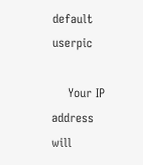default userpic

    Your IP address will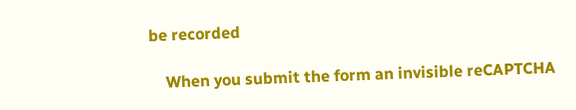be recorded

    When you submit the form an invisible reCAPTCHA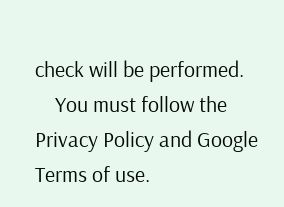check will be performed.
    You must follow the Privacy Policy and Google Terms of use.